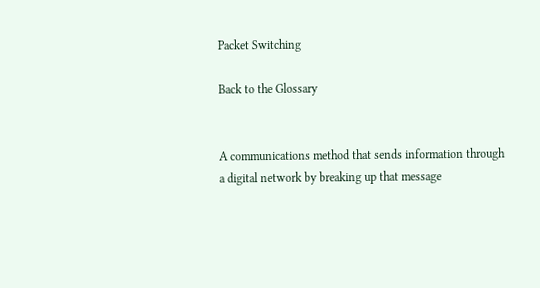Packet Switching

Back to the Glossary


A communications method that sends information through a digital network by breaking up that message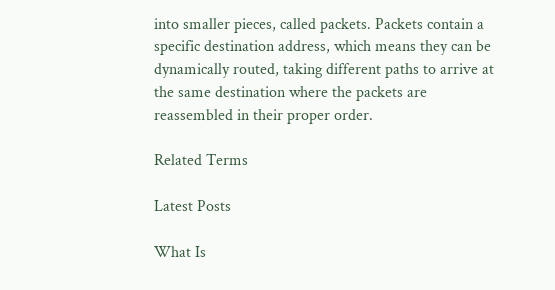into smaller pieces, called packets. Packets contain a specific destination address, which means they can be dynamically routed, taking different paths to arrive at the same destination where the packets are reassembled in their proper order.

Related Terms

Latest Posts

What Is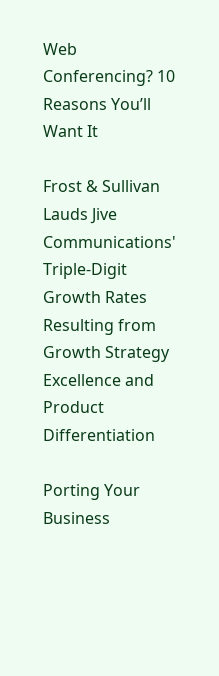Web Conferencing? 10 Reasons You’ll Want It

Frost & Sullivan Lauds Jive Communications' Triple-Digit Growth Rates Resulting from Growth Strategy Excellence and Product Differentiation

Porting Your Business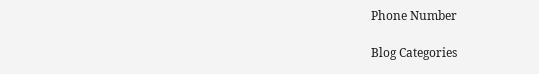Phone Number

Blog Categories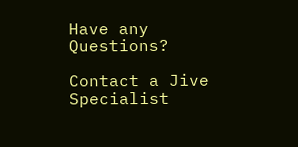Have any Questions?

Contact a Jive Specialist